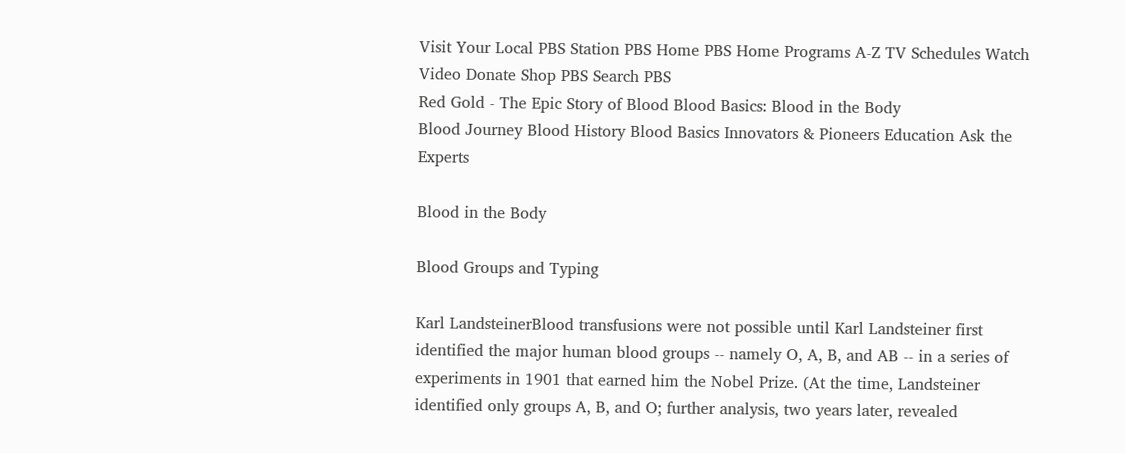Visit Your Local PBS Station PBS Home PBS Home Programs A-Z TV Schedules Watch Video Donate Shop PBS Search PBS
Red Gold - The Epic Story of Blood Blood Basics: Blood in the Body
Blood Journey Blood History Blood Basics Innovators & Pioneers Education Ask the Experts

Blood in the Body

Blood Groups and Typing

Karl LandsteinerBlood transfusions were not possible until Karl Landsteiner first identified the major human blood groups -- namely O, A, B, and AB -- in a series of experiments in 1901 that earned him the Nobel Prize. (At the time, Landsteiner identified only groups A, B, and O; further analysis, two years later, revealed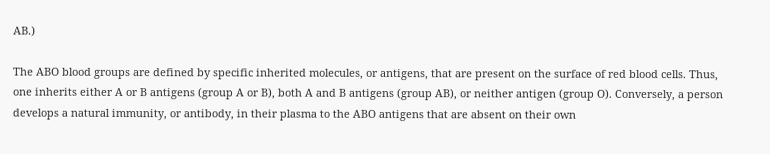AB.)

The ABO blood groups are defined by specific inherited molecules, or antigens, that are present on the surface of red blood cells. Thus, one inherits either A or B antigens (group A or B), both A and B antigens (group AB), or neither antigen (group O). Conversely, a person develops a natural immunity, or antibody, in their plasma to the ABO antigens that are absent on their own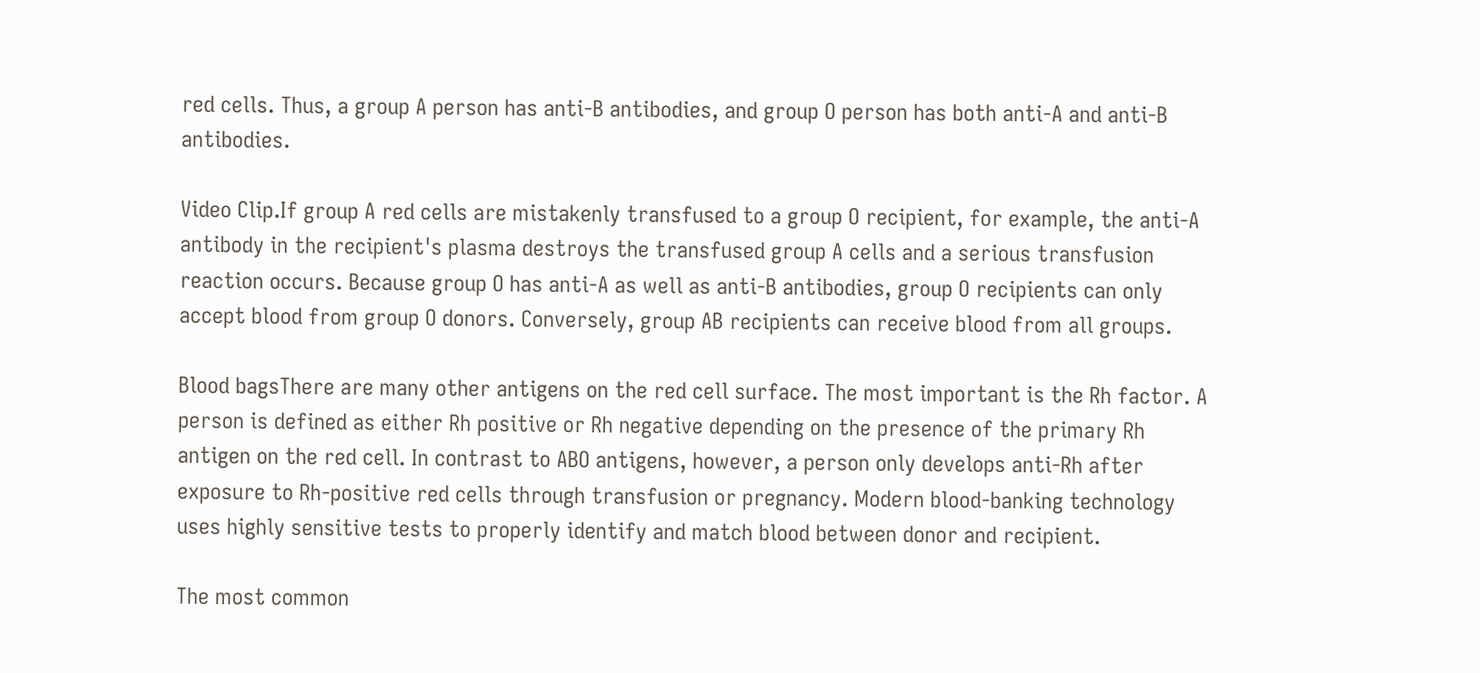red cells. Thus, a group A person has anti-B antibodies, and group O person has both anti-A and anti-B antibodies.

Video Clip.If group A red cells are mistakenly transfused to a group O recipient, for example, the anti-A antibody in the recipient's plasma destroys the transfused group A cells and a serious transfusion reaction occurs. Because group O has anti-A as well as anti-B antibodies, group O recipients can only accept blood from group O donors. Conversely, group AB recipients can receive blood from all groups.

Blood bagsThere are many other antigens on the red cell surface. The most important is the Rh factor. A person is defined as either Rh positive or Rh negative depending on the presence of the primary Rh antigen on the red cell. In contrast to ABO antigens, however, a person only develops anti-Rh after exposure to Rh-positive red cells through transfusion or pregnancy. Modern blood-banking technology uses highly sensitive tests to properly identify and match blood between donor and recipient.

The most common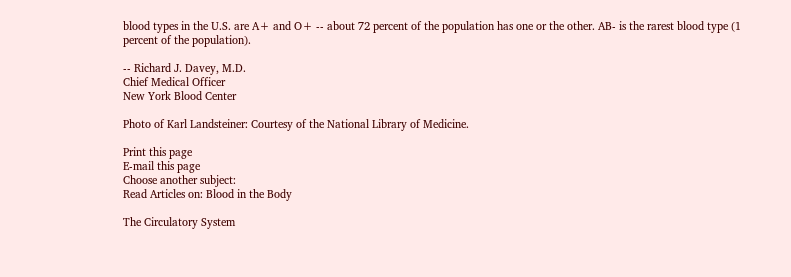blood types in the U.S. are A+ and O+ -- about 72 percent of the population has one or the other. AB- is the rarest blood type (1 percent of the population).

-- Richard J. Davey, M.D.
Chief Medical Officer
New York Blood Center

Photo of Karl Landsteiner: Courtesy of the National Library of Medicine.

Print this page
E-mail this page
Choose another subject:
Read Articles on: Blood in the Body

The Circulatory System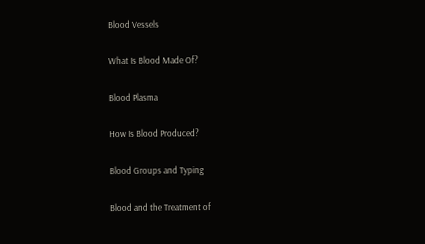Blood Vessels

What Is Blood Made Of?

Blood Plasma

How Is Blood Produced?

Blood Groups and Typing

Blood and the Treatment of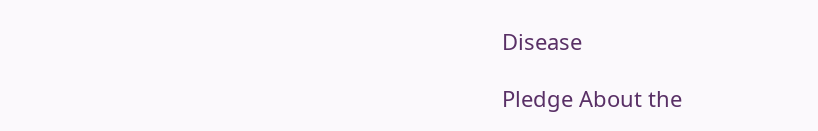Disease

Pledge About the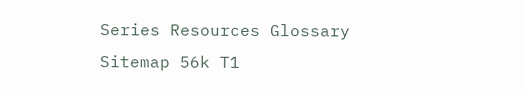Series Resources Glossary Sitemap 56k T1